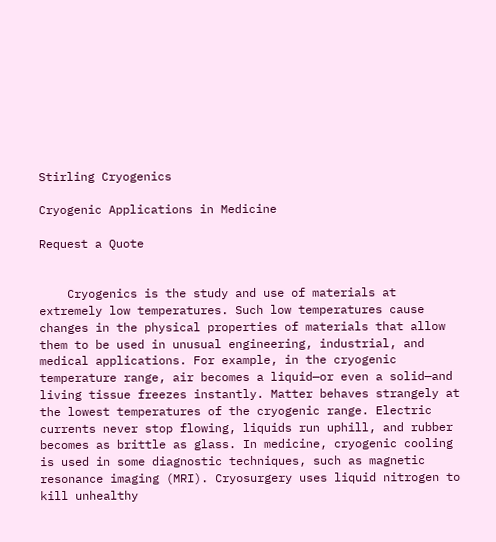Stirling Cryogenics

Cryogenic Applications in Medicine

Request a Quote


    Cryogenics is the study and use of materials at extremely low temperatures. Such low temperatures cause changes in the physical properties of materials that allow them to be used in unusual engineering, industrial, and medical applications. For example, in the cryogenic temperature range, air becomes a liquid—or even a solid—and living tissue freezes instantly. Matter behaves strangely at the lowest temperatures of the cryogenic range. Electric currents never stop flowing, liquids run uphill, and rubber becomes as brittle as glass. In medicine, cryogenic cooling is used in some diagnostic techniques, such as magnetic resonance imaging (MRI). Cryosurgery uses liquid nitrogen to kill unhealthy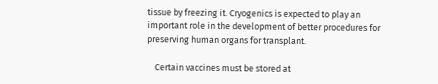tissue by freezing it. Cryogenics is expected to play an important role in the development of better procedures for preserving human organs for transplant.

    Certain vaccines must be stored at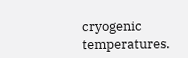cryogenic temperatures.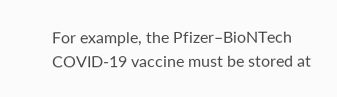For example, the Pfizer–BioNTech COVID-19 vaccine must be stored at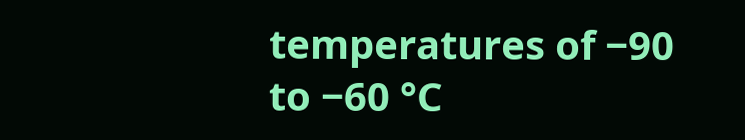temperatures of −90 to −60 °C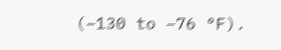(−130 to −76 °F).